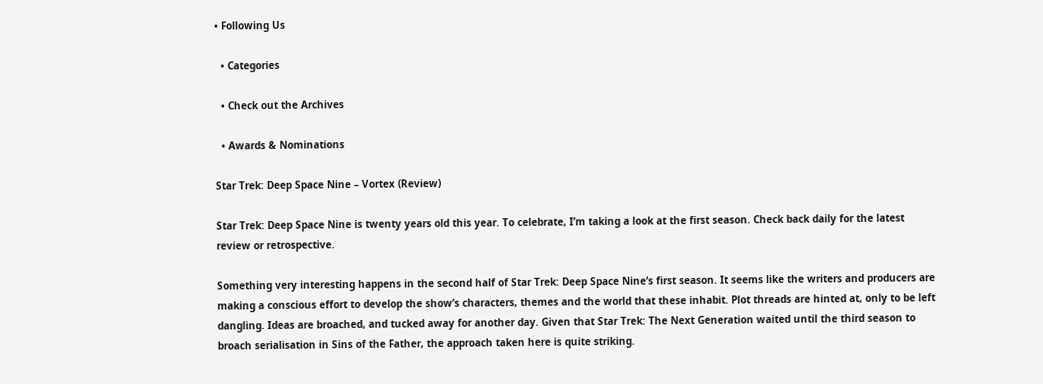• Following Us

  • Categories

  • Check out the Archives

  • Awards & Nominations

Star Trek: Deep Space Nine – Vortex (Review)

Star Trek: Deep Space Nine is twenty years old this year. To celebrate, I’m taking a look at the first season. Check back daily for the latest review or retrospective.

Something very interesting happens in the second half of Star Trek: Deep Space Nine‘s first season. It seems like the writers and producers are making a conscious effort to develop the show’s characters, themes and the world that these inhabit. Plot threads are hinted at, only to be left dangling. Ideas are broached, and tucked away for another day. Given that Star Trek: The Next Generation waited until the third season to broach serialisation in Sins of the Father, the approach taken here is quite striking.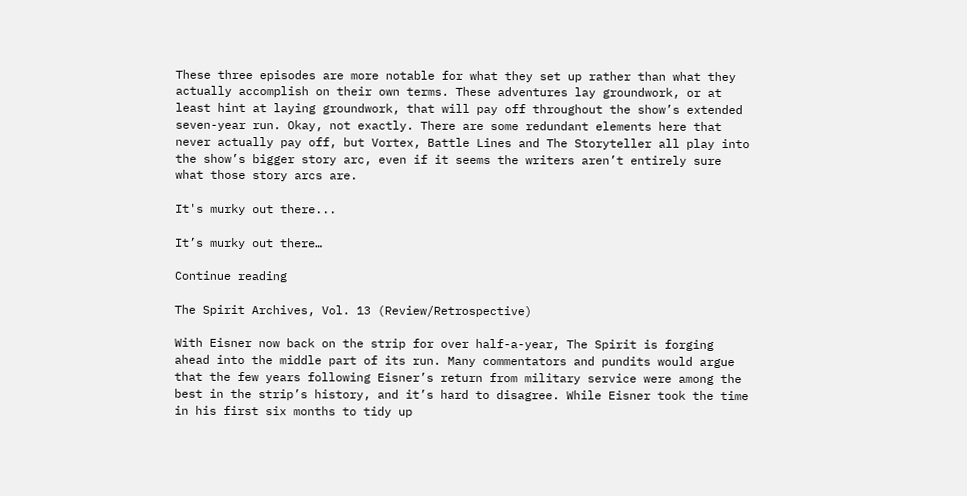These three episodes are more notable for what they set up rather than what they actually accomplish on their own terms. These adventures lay groundwork, or at least hint at laying groundwork, that will pay off throughout the show’s extended seven-year run. Okay, not exactly. There are some redundant elements here that never actually pay off, but Vortex, Battle Lines and The Storyteller all play into the show’s bigger story arc, even if it seems the writers aren’t entirely sure what those story arcs are.

It's murky out there...

It’s murky out there…

Continue reading

The Spirit Archives, Vol. 13 (Review/Retrospective)

With Eisner now back on the strip for over half-a-year, The Spirit is forging ahead into the middle part of its run. Many commentators and pundits would argue that the few years following Eisner’s return from military service were among the best in the strip’s history, and it’s hard to disagree. While Eisner took the time in his first six months to tidy up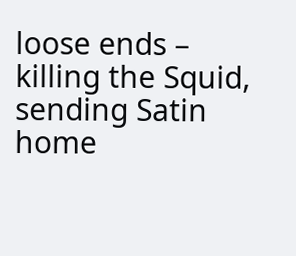loose ends – killing the Squid, sending Satin home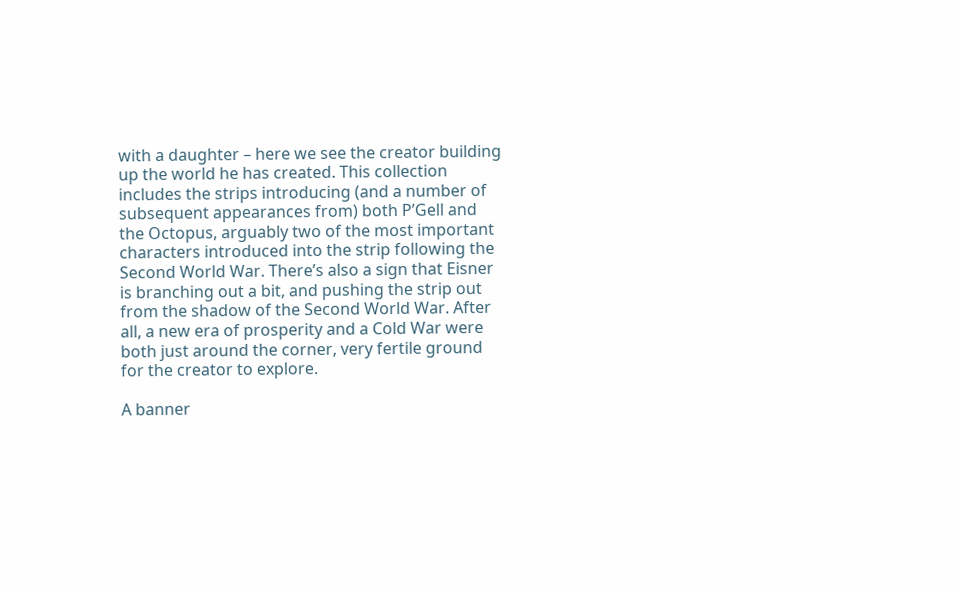with a daughter – here we see the creator building up the world he has created. This collection includes the strips introducing (and a number of subsequent appearances from) both P’Gell and the Octopus, arguably two of the most important characters introduced into the strip following the Second World War. There’s also a sign that Eisner is branching out a bit, and pushing the strip out from the shadow of the Second World War. After all, a new era of prosperity and a Cold War were both just around the corner, very fertile ground for the creator to explore.

A banner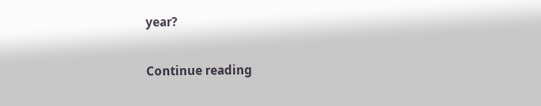year?

Continue reading